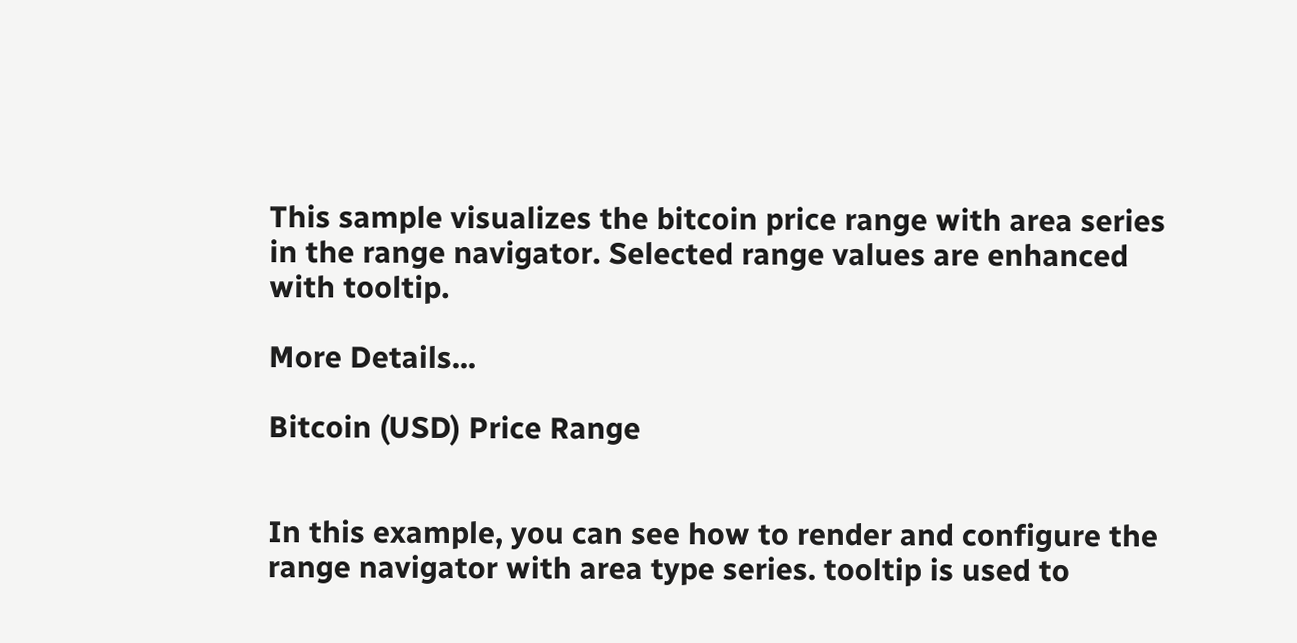This sample visualizes the bitcoin price range with area series in the range navigator. Selected range values are enhanced with tooltip.

More Details...

Bitcoin (USD) Price Range


In this example, you can see how to render and configure the range navigator with area type series. tooltip is used to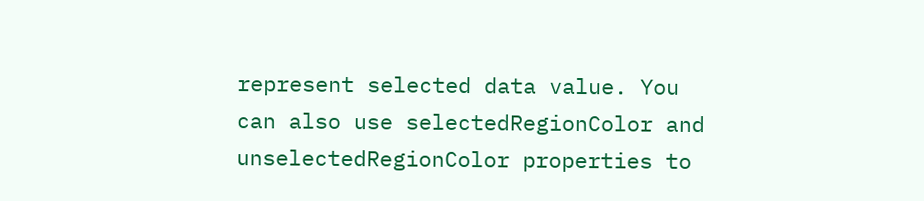represent selected data value. You can also use selectedRegionColor and unselectedRegionColor properties to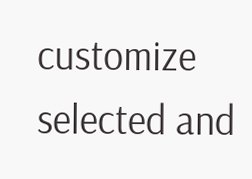customize selected and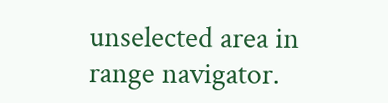unselected area in range navigator.